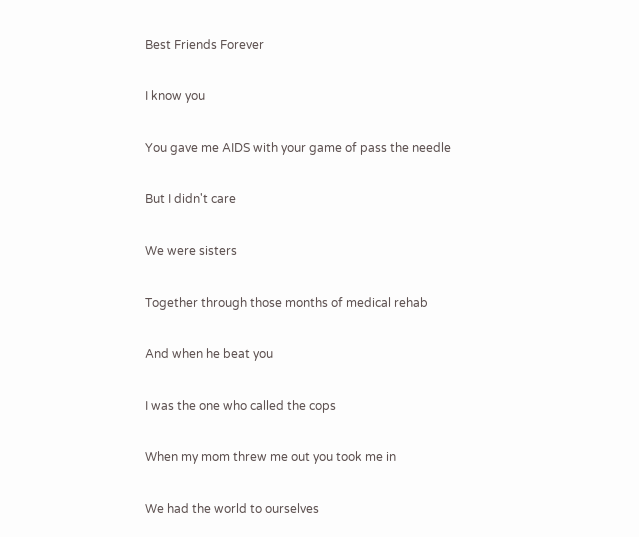Best Friends Forever

I know you

You gave me AIDS with your game of pass the needle

But I didn't care

We were sisters

Together through those months of medical rehab

And when he beat you

I was the one who called the cops

When my mom threw me out you took me in

We had the world to ourselves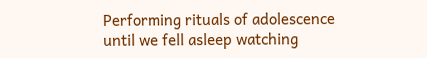Performing rituals of adolescence until we fell asleep watching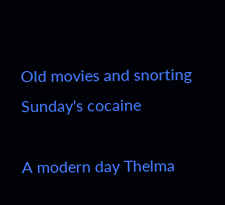Old movies and snorting Sunday's cocaine

A modern day Thelma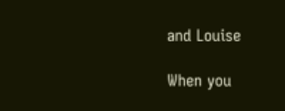and Louise

When you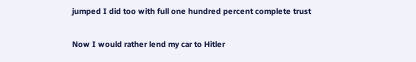jumped I did too with full one hundred percent complete trust

Now I would rather lend my car to Hitler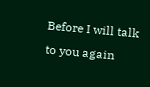Before I will talk to you again